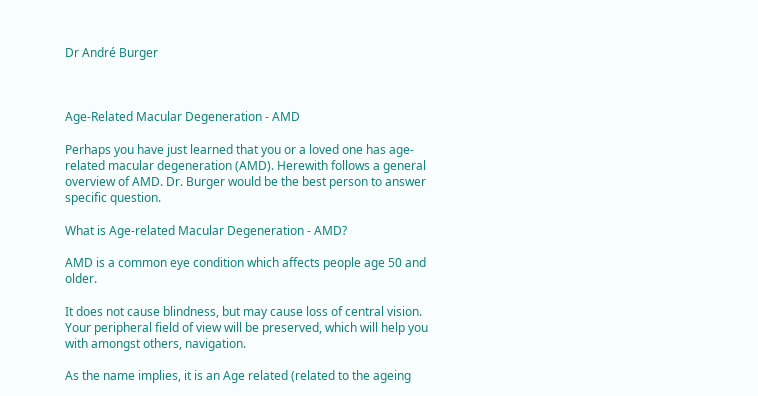Dr André Burger



Age-Related Macular Degeneration - AMD

Perhaps you have just learned that you or a loved one has age-related macular degeneration (AMD). Herewith follows a general overview of AMD. Dr. Burger would be the best person to answer specific question.

What is Age-related Macular Degeneration - AMD?

AMD is a common eye condition which affects people age 50 and older.

It does not cause blindness, but may cause loss of central vision. Your peripheral field of view will be preserved, which will help you with amongst others, navigation.

As the name implies, it is an Age related (related to the ageing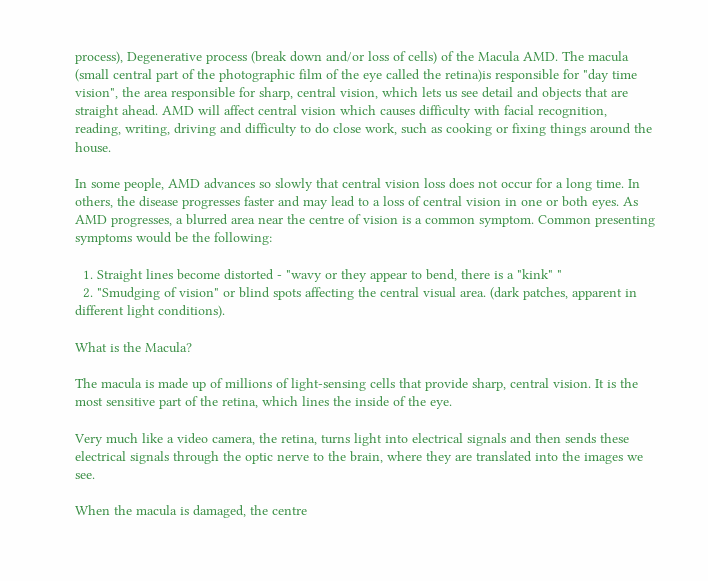process), Degenerative process (break down and/or loss of cells) of the Macula AMD. The macula (small central part of the photographic film of the eye called the retina)is responsible for "day time vision", the area responsible for sharp, central vision, which lets us see detail and objects that are straight ahead. AMD will affect central vision which causes difficulty with facial recognition, reading, writing, driving and difficulty to do close work, such as cooking or fixing things around the house.

In some people, AMD advances so slowly that central vision loss does not occur for a long time. In others, the disease progresses faster and may lead to a loss of central vision in one or both eyes. As AMD progresses, a blurred area near the centre of vision is a common symptom. Common presenting symptoms would be the following:

  1. Straight lines become distorted - "wavy or they appear to bend, there is a "kink" "
  2. "Smudging of vision" or blind spots affecting the central visual area. (dark patches, apparent in different light conditions).

What is the Macula?

The macula is made up of millions of light-sensing cells that provide sharp, central vision. It is the most sensitive part of the retina, which lines the inside of the eye.

Very much like a video camera, the retina, turns light into electrical signals and then sends these electrical signals through the optic nerve to the brain, where they are translated into the images we see.

When the macula is damaged, the centre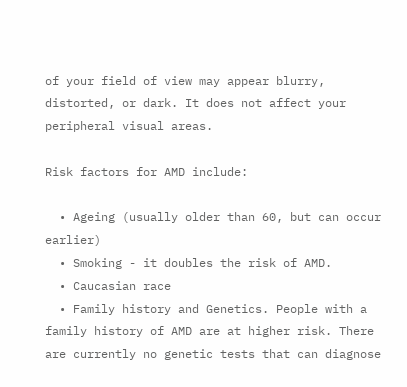of your field of view may appear blurry, distorted, or dark. It does not affect your peripheral visual areas.

Risk factors for AMD include:

  • Ageing (usually older than 60, but can occur earlier)
  • Smoking - it doubles the risk of AMD.
  • Caucasian race
  • Family history and Genetics. People with a family history of AMD are at higher risk. There are currently no genetic tests that can diagnose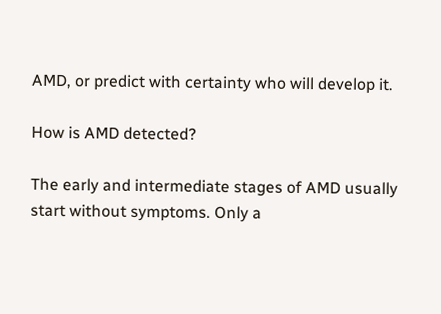AMD, or predict with certainty who will develop it.

How is AMD detected?

The early and intermediate stages of AMD usually start without symptoms. Only a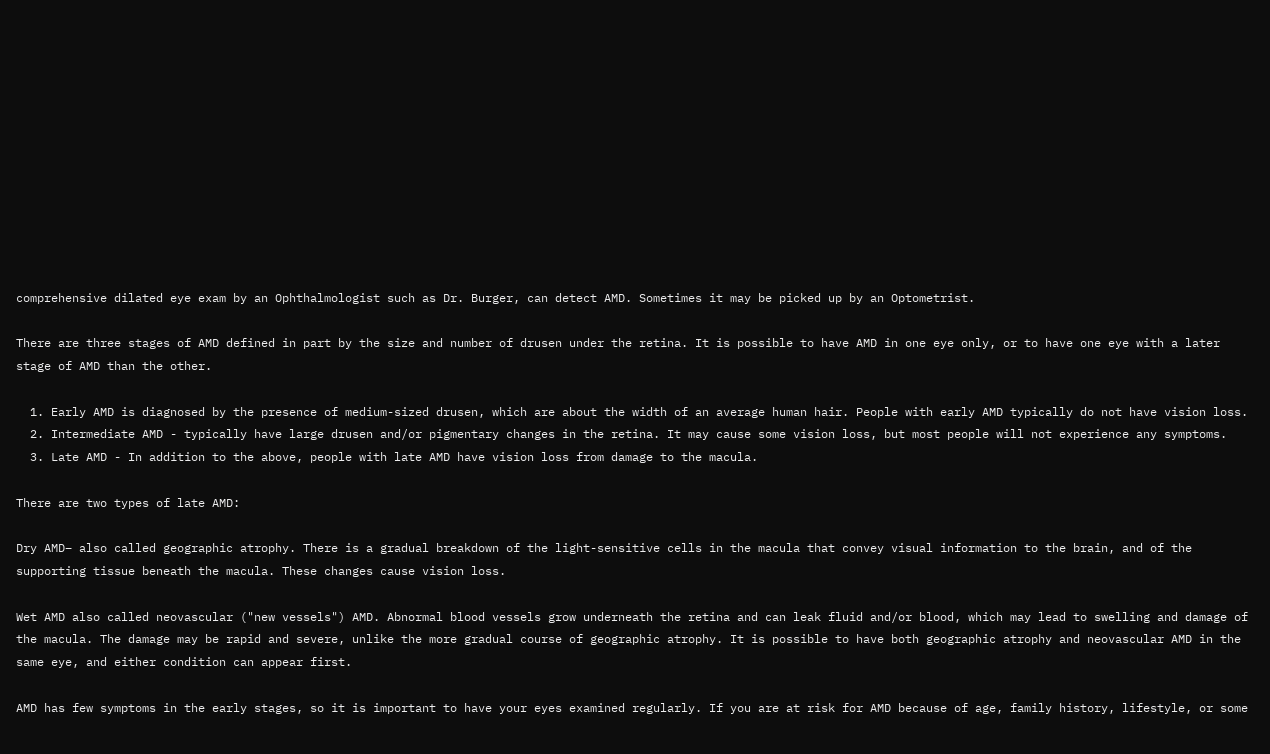comprehensive dilated eye exam by an Ophthalmologist such as Dr. Burger, can detect AMD. Sometimes it may be picked up by an Optometrist.

There are three stages of AMD defined in part by the size and number of drusen under the retina. It is possible to have AMD in one eye only, or to have one eye with a later stage of AMD than the other.

  1. Early AMD is diagnosed by the presence of medium-sized drusen, which are about the width of an average human hair. People with early AMD typically do not have vision loss.
  2. Intermediate AMD - typically have large drusen and/or pigmentary changes in the retina. It may cause some vision loss, but most people will not experience any symptoms.
  3. Late AMD - In addition to the above, people with late AMD have vision loss from damage to the macula.

There are two types of late AMD:

Dry AMD– also called geographic atrophy. There is a gradual breakdown of the light-sensitive cells in the macula that convey visual information to the brain, and of the supporting tissue beneath the macula. These changes cause vision loss.

Wet AMD also called neovascular ("new vessels") AMD. Abnormal blood vessels grow underneath the retina and can leak fluid and/or blood, which may lead to swelling and damage of the macula. The damage may be rapid and severe, unlike the more gradual course of geographic atrophy. It is possible to have both geographic atrophy and neovascular AMD in the same eye, and either condition can appear first.

AMD has few symptoms in the early stages, so it is important to have your eyes examined regularly. If you are at risk for AMD because of age, family history, lifestyle, or some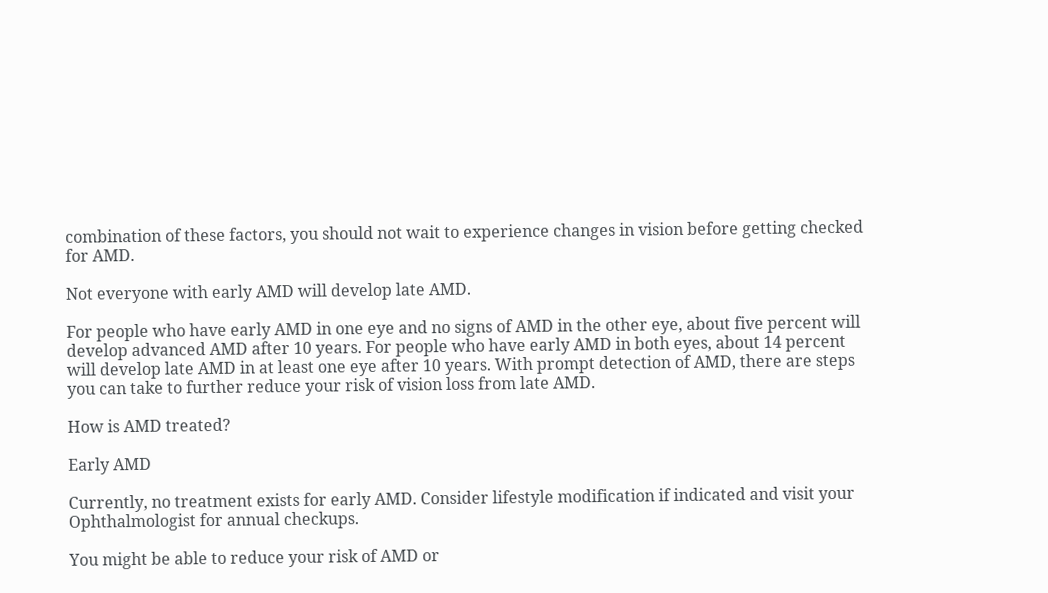combination of these factors, you should not wait to experience changes in vision before getting checked for AMD.

Not everyone with early AMD will develop late AMD.

For people who have early AMD in one eye and no signs of AMD in the other eye, about five percent will develop advanced AMD after 10 years. For people who have early AMD in both eyes, about 14 percent will develop late AMD in at least one eye after 10 years. With prompt detection of AMD, there are steps you can take to further reduce your risk of vision loss from late AMD.

How is AMD treated?

Early AMD

Currently, no treatment exists for early AMD. Consider lifestyle modification if indicated and visit your Ophthalmologist for annual checkups.

You might be able to reduce your risk of AMD or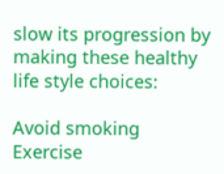slow its progression by making these healthy life style choices:

Avoid smoking
Exercise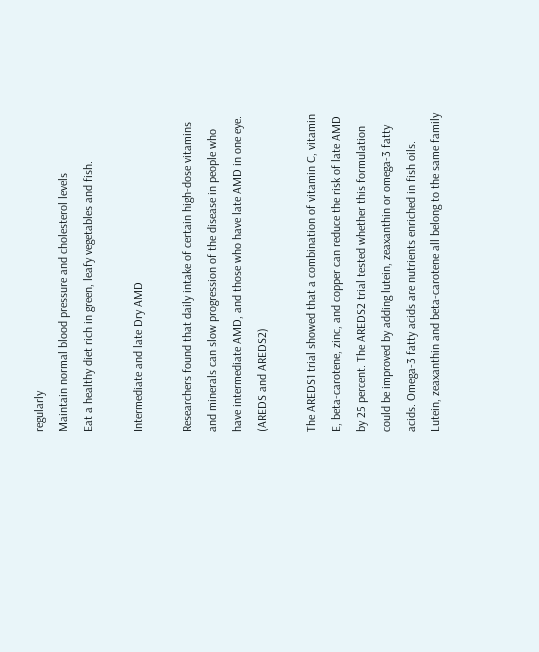regularly
Maintain normal blood pressure and cholesterol levels
Eat a healthy diet rich in green, leafy vegetables and fish.

Intermediate and late Dry AMD

Researchers found that daily intake of certain high-dose vitamins and minerals can slow progression of the disease in people who have intermediate AMD, and those who have late AMD in one eye. (AREDS and AREDS2)

The AREDS1 trial showed that a combination of vitamin C, vitamin E, beta-carotene, zinc, and copper can reduce the risk of late AMD by 25 percent. The AREDS2 trial tested whether this formulation could be improved by adding lutein, zeaxanthin or omega-3 fatty acids. Omega-3 fatty acids are nutrients enriched in fish oils. Lutein, zeaxanthin and beta-carotene all belong to the same family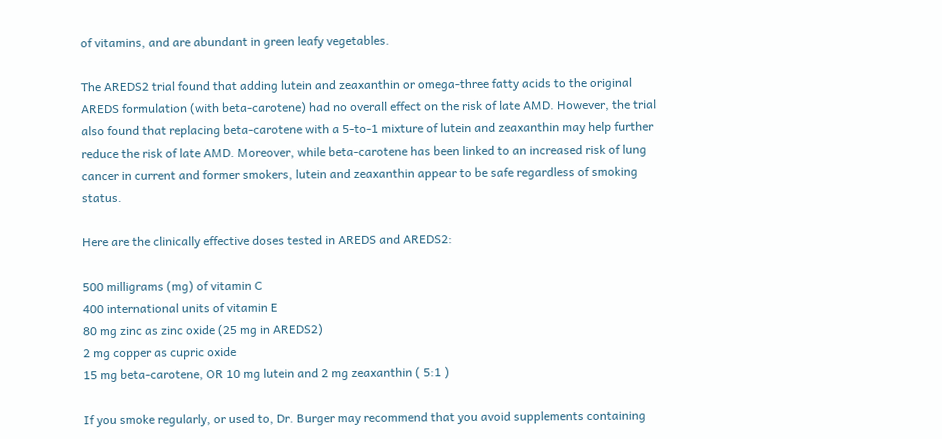of vitamins, and are abundant in green leafy vegetables.

The AREDS2 trial found that adding lutein and zeaxanthin or omega-three fatty acids to the original AREDS formulation (with beta-carotene) had no overall effect on the risk of late AMD. However, the trial also found that replacing beta-carotene with a 5-to-1 mixture of lutein and zeaxanthin may help further reduce the risk of late AMD. Moreover, while beta-carotene has been linked to an increased risk of lung cancer in current and former smokers, lutein and zeaxanthin appear to be safe regardless of smoking status.

Here are the clinically effective doses tested in AREDS and AREDS2:

500 milligrams (mg) of vitamin C
400 international units of vitamin E
80 mg zinc as zinc oxide (25 mg in AREDS2)
2 mg copper as cupric oxide
15 mg beta-carotene, OR 10 mg lutein and 2 mg zeaxanthin ( 5:1 )

If you smoke regularly, or used to, Dr. Burger may recommend that you avoid supplements containing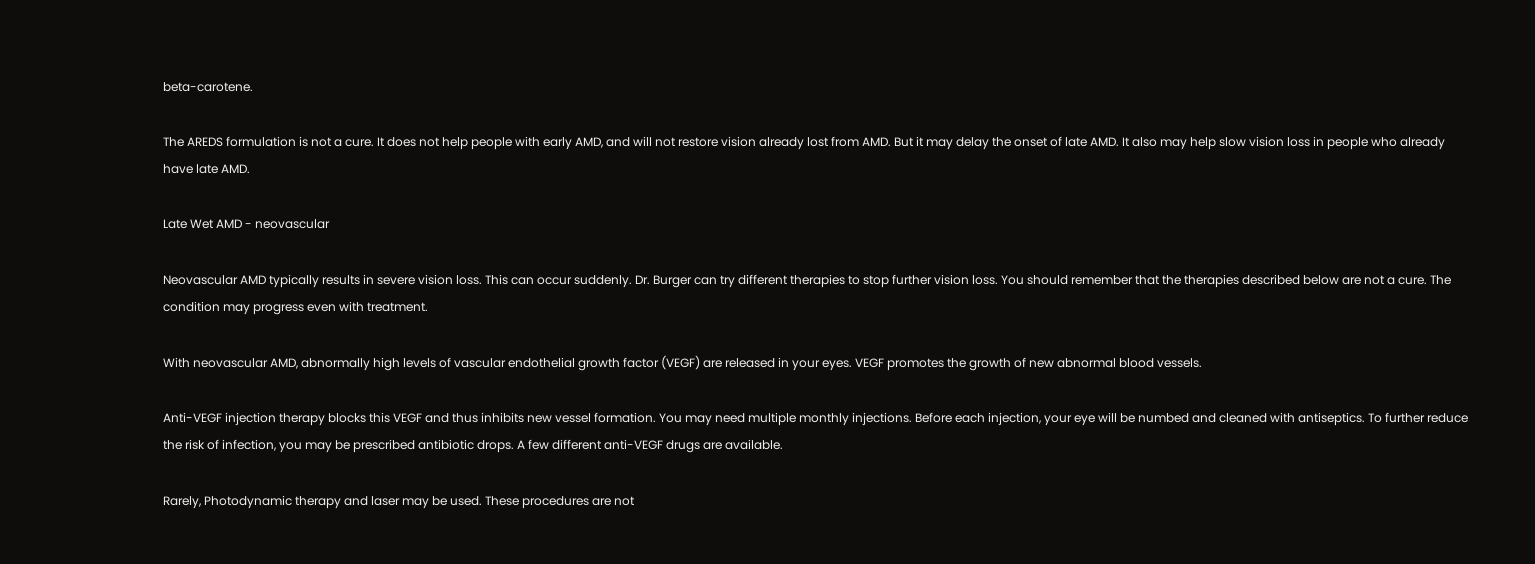beta-carotene.

The AREDS formulation is not a cure. It does not help people with early AMD, and will not restore vision already lost from AMD. But it may delay the onset of late AMD. It also may help slow vision loss in people who already have late AMD.

Late Wet AMD - neovascular

Neovascular AMD typically results in severe vision loss. This can occur suddenly. Dr. Burger can try different therapies to stop further vision loss. You should remember that the therapies described below are not a cure. The condition may progress even with treatment.

With neovascular AMD, abnormally high levels of vascular endothelial growth factor (VEGF) are released in your eyes. VEGF promotes the growth of new abnormal blood vessels.

Anti-VEGF injection therapy blocks this VEGF and thus inhibits new vessel formation. You may need multiple monthly injections. Before each injection, your eye will be numbed and cleaned with antiseptics. To further reduce the risk of infection, you may be prescribed antibiotic drops. A few different anti-VEGF drugs are available.

Rarely, Photodynamic therapy and laser may be used. These procedures are not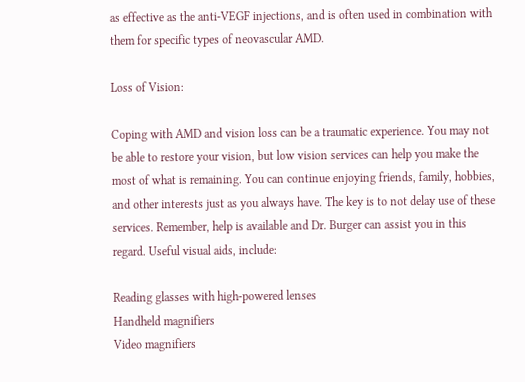as effective as the anti-VEGF injections, and is often used in combination with them for specific types of neovascular AMD.

Loss of Vision:

Coping with AMD and vision loss can be a traumatic experience. You may not be able to restore your vision, but low vision services can help you make the most of what is remaining. You can continue enjoying friends, family, hobbies, and other interests just as you always have. The key is to not delay use of these services. Remember, help is available and Dr. Burger can assist you in this regard. Useful visual aids, include:

Reading glasses with high-powered lenses
Handheld magnifiers
Video magnifiers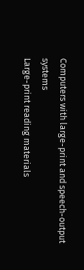Computers with large-print and speech-output systems
Large-print reading materials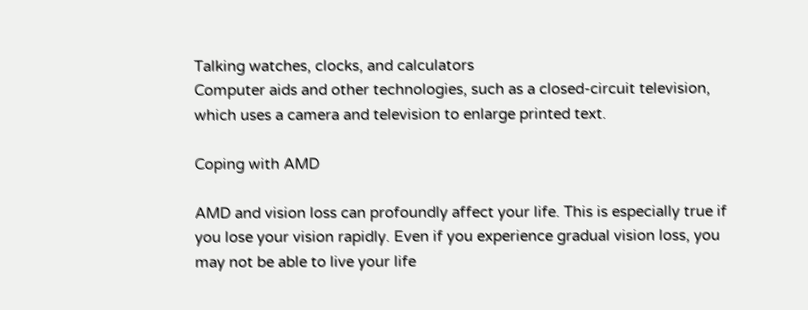Talking watches, clocks, and calculators
Computer aids and other technologies, such as a closed-circuit television, which uses a camera and television to enlarge printed text.

Coping with AMD

AMD and vision loss can profoundly affect your life. This is especially true if you lose your vision rapidly. Even if you experience gradual vision loss, you may not be able to live your life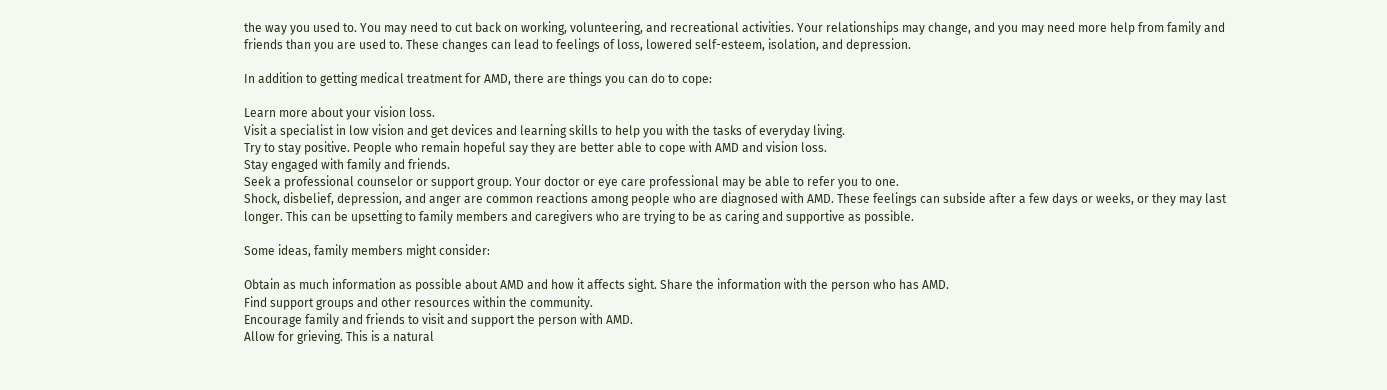the way you used to. You may need to cut back on working, volunteering, and recreational activities. Your relationships may change, and you may need more help from family and friends than you are used to. These changes can lead to feelings of loss, lowered self-esteem, isolation, and depression.

In addition to getting medical treatment for AMD, there are things you can do to cope:

Learn more about your vision loss.
Visit a specialist in low vision and get devices and learning skills to help you with the tasks of everyday living.
Try to stay positive. People who remain hopeful say they are better able to cope with AMD and vision loss.
Stay engaged with family and friends.
Seek a professional counselor or support group. Your doctor or eye care professional may be able to refer you to one.
Shock, disbelief, depression, and anger are common reactions among people who are diagnosed with AMD. These feelings can subside after a few days or weeks, or they may last longer. This can be upsetting to family members and caregivers who are trying to be as caring and supportive as possible.

Some ideas, family members might consider:

Obtain as much information as possible about AMD and how it affects sight. Share the information with the person who has AMD.
Find support groups and other resources within the community.
Encourage family and friends to visit and support the person with AMD.
Allow for grieving. This is a natural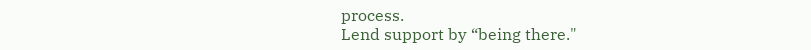process.
Lend support by “being there."